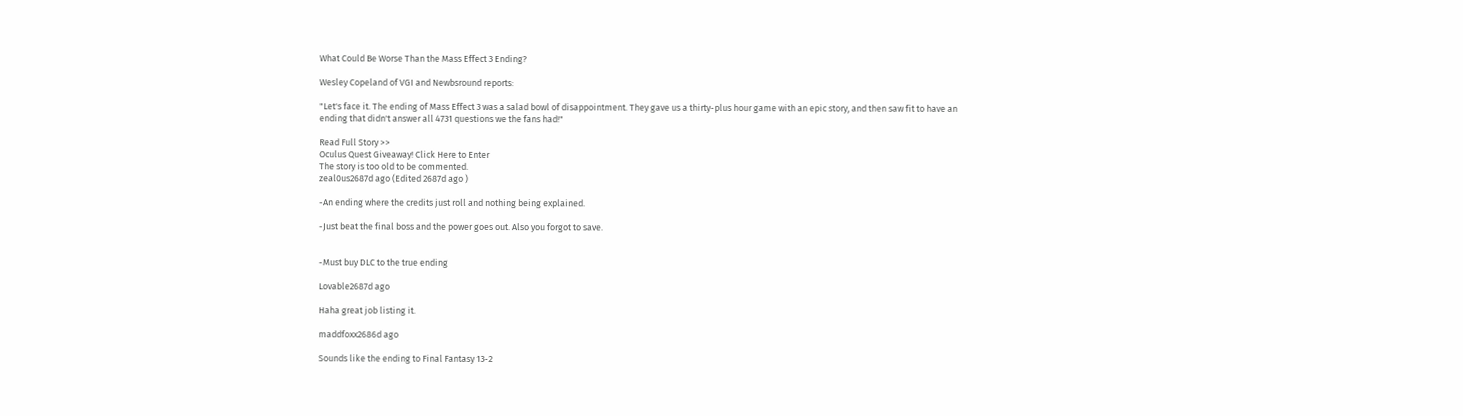What Could Be Worse Than the Mass Effect 3 Ending?

Wesley Copeland of VGI and Newbsround reports:

"Let's face it. The ending of Mass Effect 3 was a salad bowl of disappointment. They gave us a thirty-plus hour game with an epic story, and then saw fit to have an ending that didn't answer all 4731 questions we the fans had!"

Read Full Story >>
Oculus Quest Giveaway! Click Here to Enter
The story is too old to be commented.
zeal0us2687d ago (Edited 2687d ago )

-An ending where the credits just roll and nothing being explained.

-Just beat the final boss and the power goes out. Also you forgot to save.


-Must buy DLC to the true ending

Lovable2687d ago

Haha great job listing it.

maddfoxx2686d ago

Sounds like the ending to Final Fantasy 13-2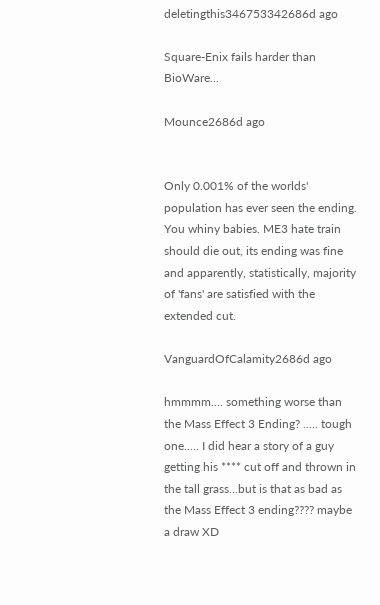deletingthis346753342686d ago

Square-Enix fails harder than BioWare...

Mounce2686d ago


Only 0.001% of the worlds' population has ever seen the ending. You whiny babies. ME3 hate train should die out, its ending was fine and apparently, statistically, majority of 'fans' are satisfied with the extended cut.

VanguardOfCalamity2686d ago

hmmmm.... something worse than the Mass Effect 3 Ending? ..... tough one..... I did hear a story of a guy getting his **** cut off and thrown in the tall grass...but is that as bad as the Mass Effect 3 ending???? maybe a draw XD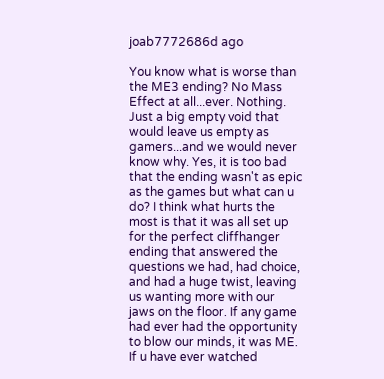joab7772686d ago

You know what is worse than the ME3 ending? No Mass Effect at all...ever. Nothing. Just a big empty void that would leave us empty as gamers...and we would never know why. Yes, it is too bad that the ending wasn't as epic as the games but what can u do? I think what hurts the most is that it was all set up for the perfect cliffhanger ending that answered the questions we had, had choice, and had a huge twist, leaving us wanting more with our jaws on the floor. If any game had ever had the opportunity to blow our minds, it was ME. If u have ever watched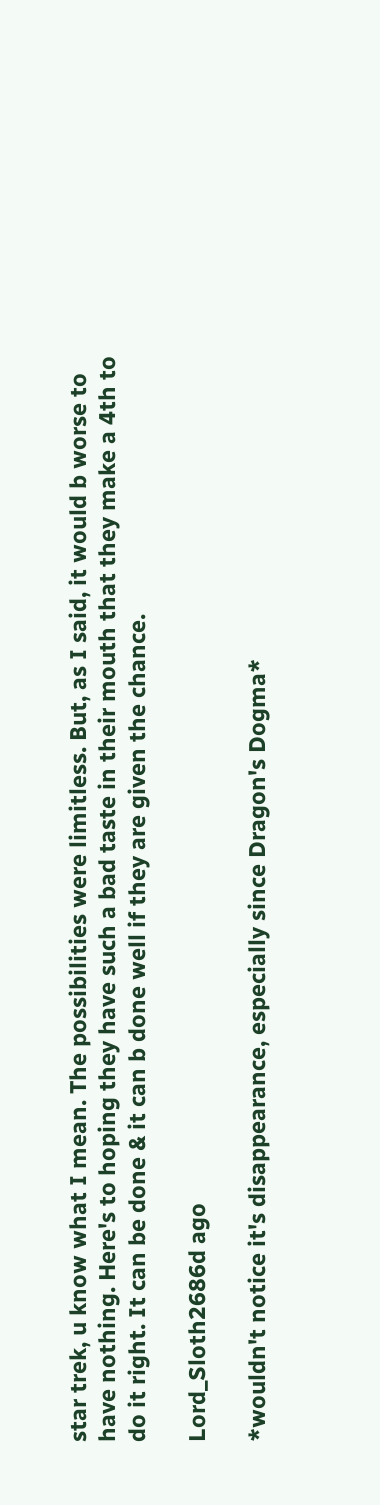star trek, u know what I mean. The possibilities were limitless. But, as I said, it would b worse to have nothing. Here's to hoping they have such a bad taste in their mouth that they make a 4th to do it right. It can be done & it can b done well if they are given the chance.

Lord_Sloth2686d ago

*wouldn't notice it's disappearance, especially since Dragon's Dogma*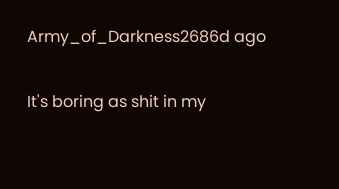Army_of_Darkness2686d ago

It's boring as shit in my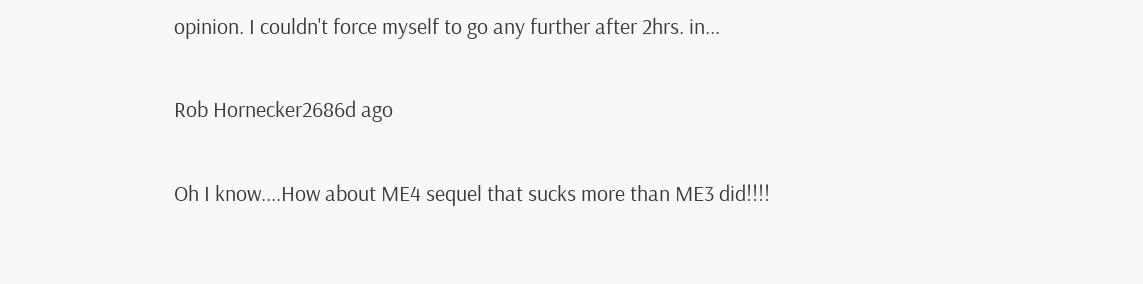opinion. I couldn't force myself to go any further after 2hrs. in...

Rob Hornecker2686d ago

Oh I know....How about ME4 sequel that sucks more than ME3 did!!!!